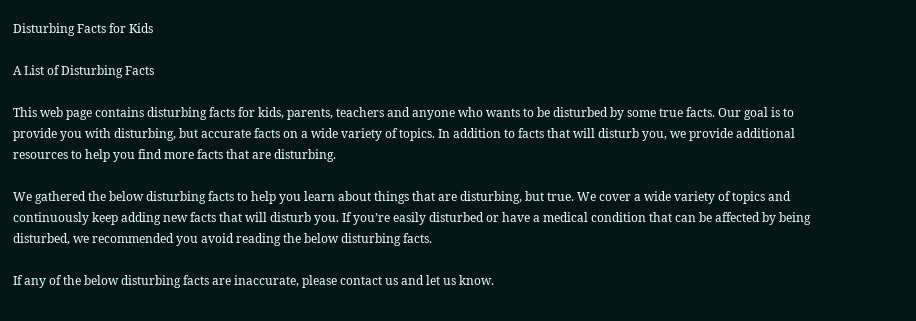Disturbing Facts for Kids

A List of Disturbing Facts

This web page contains disturbing facts for kids, parents, teachers and anyone who wants to be disturbed by some true facts. Our goal is to provide you with disturbing, but accurate facts on a wide variety of topics. In addition to facts that will disturb you, we provide additional resources to help you find more facts that are disturbing.

We gathered the below disturbing facts to help you learn about things that are disturbing, but true. We cover a wide variety of topics and continuously keep adding new facts that will disturb you. If you’re easily disturbed or have a medical condition that can be affected by being disturbed, we recommended you avoid reading the below disturbing facts.

If any of the below disturbing facts are inaccurate, please contact us and let us know.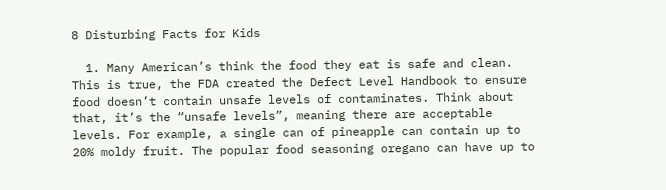8 Disturbing Facts for Kids

  1. Many American’s think the food they eat is safe and clean. This is true, the FDA created the Defect Level Handbook to ensure food doesn’t contain unsafe levels of contaminates. Think about that, it’s the “unsafe levels”, meaning there are acceptable levels. For example, a single can of pineapple can contain up to 20% moldy fruit. The popular food seasoning oregano can have up to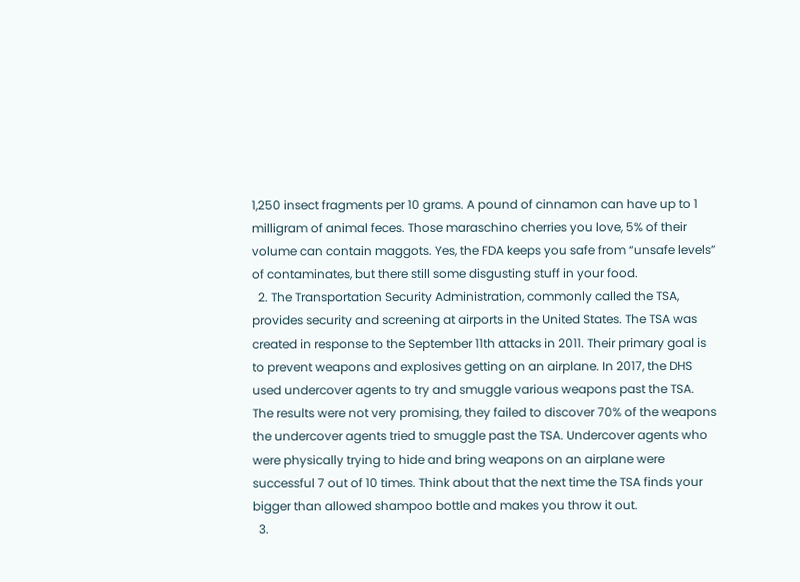1,250 insect fragments per 10 grams. A pound of cinnamon can have up to 1 milligram of animal feces. Those maraschino cherries you love, 5% of their volume can contain maggots. Yes, the FDA keeps you safe from “unsafe levels” of contaminates, but there still some disgusting stuff in your food.
  2. The Transportation Security Administration, commonly called the TSA, provides security and screening at airports in the United States. The TSA was created in response to the September 11th attacks in 2011. Their primary goal is to prevent weapons and explosives getting on an airplane. In 2017, the DHS used undercover agents to try and smuggle various weapons past the TSA. The results were not very promising, they failed to discover 70% of the weapons the undercover agents tried to smuggle past the TSA. Undercover agents who were physically trying to hide and bring weapons on an airplane were successful 7 out of 10 times. Think about that the next time the TSA finds your bigger than allowed shampoo bottle and makes you throw it out.
  3.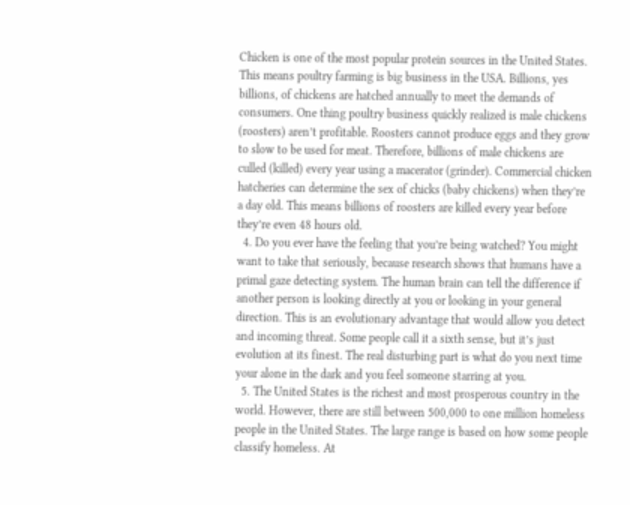Chicken is one of the most popular protein sources in the United States. This means poultry farming is big business in the USA. Billions, yes billions, of chickens are hatched annually to meet the demands of consumers. One thing poultry business quickly realized is male chickens (roosters) aren’t profitable. Roosters cannot produce eggs and they grow to slow to be used for meat. Therefore, billions of male chickens are culled (killed) every year using a macerator (grinder). Commercial chicken hatcheries can determine the sex of chicks (baby chickens) when they’re a day old. This means billions of roosters are killed every year before they’re even 48 hours old.
  4. Do you ever have the feeling that you’re being watched? You might want to take that seriously, because research shows that humans have a primal gaze detecting system. The human brain can tell the difference if another person is looking directly at you or looking in your general direction. This is an evolutionary advantage that would allow you detect and incoming threat. Some people call it a sixth sense, but it’s just evolution at its finest. The real disturbing part is what do you next time your alone in the dark and you feel someone starring at you.
  5. The United States is the richest and most prosperous country in the world. However, there are still between 500,000 to one million homeless people in the United States. The large range is based on how some people classify homeless. At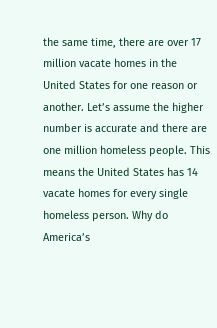the same time, there are over 17 million vacate homes in the United States for one reason or another. Let’s assume the higher number is accurate and there are one million homeless people. This means the United States has 14 vacate homes for every single homeless person. Why do America’s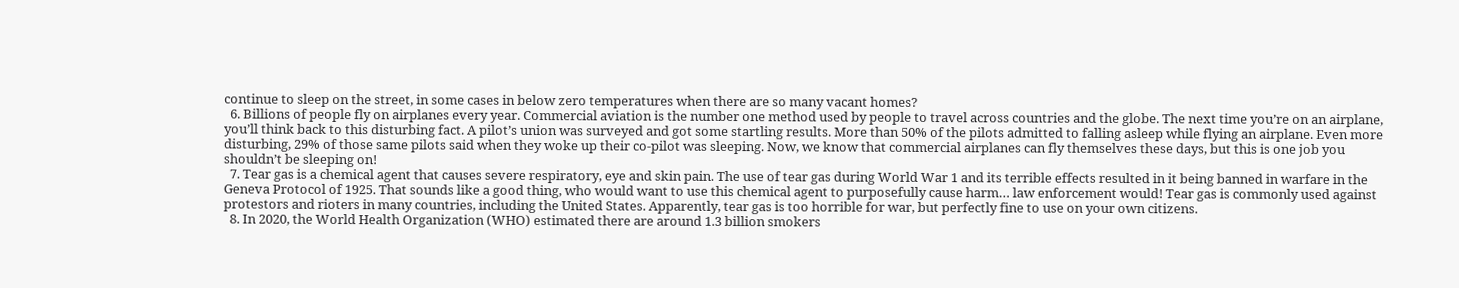continue to sleep on the street, in some cases in below zero temperatures when there are so many vacant homes?
  6. Billions of people fly on airplanes every year. Commercial aviation is the number one method used by people to travel across countries and the globe. The next time you’re on an airplane, you’ll think back to this disturbing fact. A pilot’s union was surveyed and got some startling results. More than 50% of the pilots admitted to falling asleep while flying an airplane. Even more disturbing, 29% of those same pilots said when they woke up their co-pilot was sleeping. Now, we know that commercial airplanes can fly themselves these days, but this is one job you shouldn’t be sleeping on!
  7. Tear gas is a chemical agent that causes severe respiratory, eye and skin pain. The use of tear gas during World War 1 and its terrible effects resulted in it being banned in warfare in the Geneva Protocol of 1925. That sounds like a good thing, who would want to use this chemical agent to purposefully cause harm… law enforcement would! Tear gas is commonly used against protestors and rioters in many countries, including the United States. Apparently, tear gas is too horrible for war, but perfectly fine to use on your own citizens.
  8. In 2020, the World Health Organization (WHO) estimated there are around 1.3 billion smokers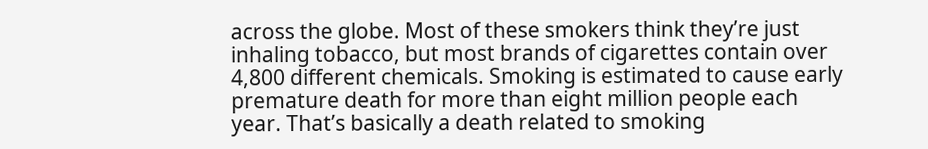across the globe. Most of these smokers think they’re just inhaling tobacco, but most brands of cigarettes contain over 4,800 different chemicals. Smoking is estimated to cause early premature death for more than eight million people each year. That’s basically a death related to smoking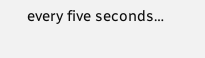every five seconds…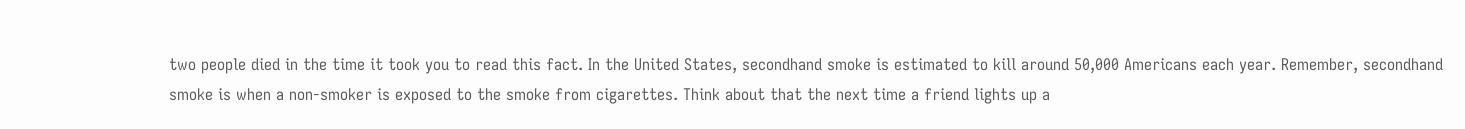two people died in the time it took you to read this fact. In the United States, secondhand smoke is estimated to kill around 50,000 Americans each year. Remember, secondhand smoke is when a non-smoker is exposed to the smoke from cigarettes. Think about that the next time a friend lights up a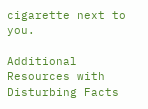cigarette next to you.

Additional Resources with Disturbing Facts